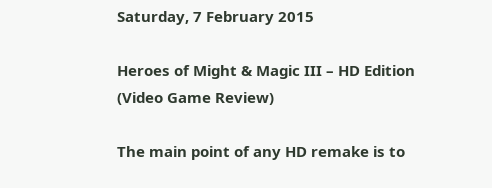Saturday, 7 February 2015

Heroes of Might & Magic III – HD Edition (Video Game Review)

The main point of any HD remake is to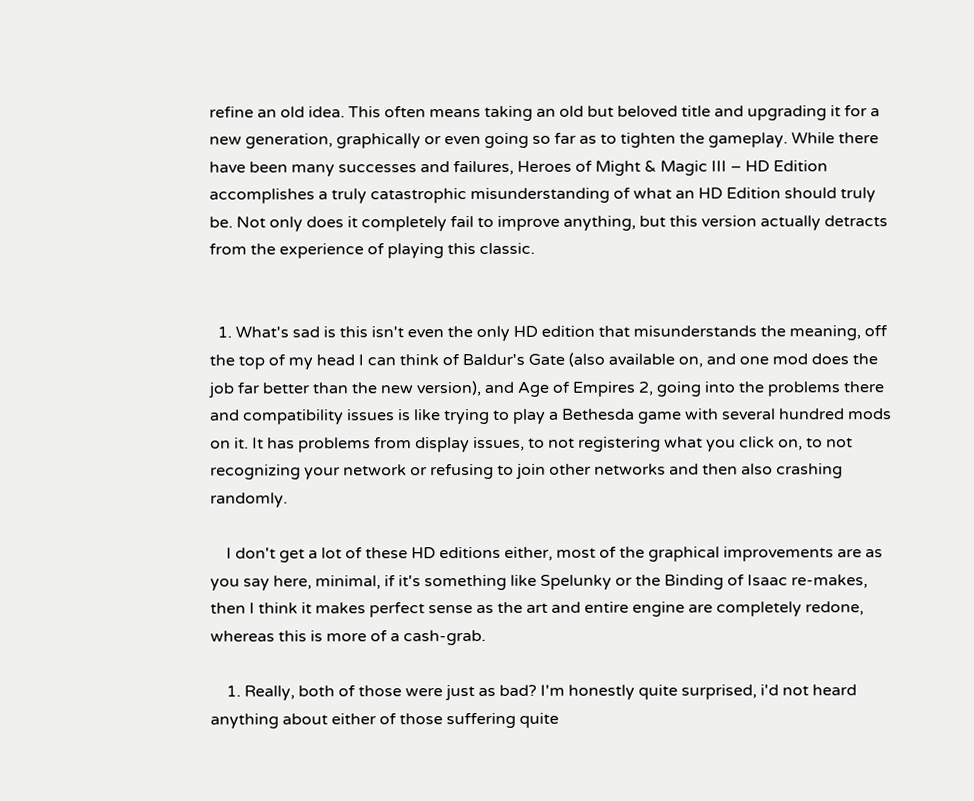refine an old idea. This often means taking an old but beloved title and upgrading it for a new generation, graphically or even going so far as to tighten the gameplay. While there have been many successes and failures, Heroes of Might & Magic III – HD Edition accomplishes a truly catastrophic misunderstanding of what an HD Edition should truly be. Not only does it completely fail to improve anything, but this version actually detracts from the experience of playing this classic.


  1. What's sad is this isn't even the only HD edition that misunderstands the meaning, off the top of my head I can think of Baldur's Gate (also available on, and one mod does the job far better than the new version), and Age of Empires 2, going into the problems there and compatibility issues is like trying to play a Bethesda game with several hundred mods on it. It has problems from display issues, to not registering what you click on, to not recognizing your network or refusing to join other networks and then also crashing randomly.

    I don't get a lot of these HD editions either, most of the graphical improvements are as you say here, minimal, if it's something like Spelunky or the Binding of Isaac re-makes, then I think it makes perfect sense as the art and entire engine are completely redone, whereas this is more of a cash-grab.

    1. Really, both of those were just as bad? I'm honestly quite surprised, i'd not heard anything about either of those suffering quite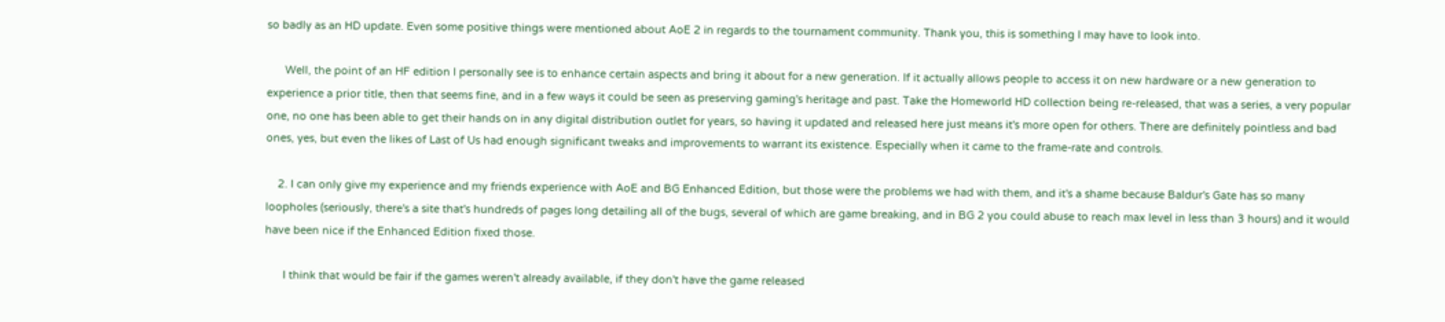so badly as an HD update. Even some positive things were mentioned about AoE 2 in regards to the tournament community. Thank you, this is something I may have to look into.

      Well, the point of an HF edition I personally see is to enhance certain aspects and bring it about for a new generation. If it actually allows people to access it on new hardware or a new generation to experience a prior title, then that seems fine, and in a few ways it could be seen as preserving gaming's heritage and past. Take the Homeworld HD collection being re-released, that was a series, a very popular one, no one has been able to get their hands on in any digital distribution outlet for years, so having it updated and released here just means it's more open for others. There are definitely pointless and bad ones, yes, but even the likes of Last of Us had enough significant tweaks and improvements to warrant its existence. Especially when it came to the frame-rate and controls.

    2. I can only give my experience and my friends experience with AoE and BG Enhanced Edition, but those were the problems we had with them, and it's a shame because Baldur's Gate has so many loopholes (seriously, there's a site that's hundreds of pages long detailing all of the bugs, several of which are game breaking, and in BG 2 you could abuse to reach max level in less than 3 hours) and it would have been nice if the Enhanced Edition fixed those.

      I think that would be fair if the games weren't already available, if they don't have the game released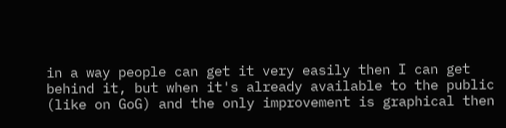in a way people can get it very easily then I can get behind it, but when it's already available to the public (like on GoG) and the only improvement is graphical then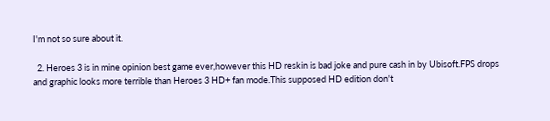I'm not so sure about it.

  2. Heroes 3 is in mine opinion best game ever,however this HD reskin is bad joke and pure cash in by Ubisoft.FPS drops and graphic looks more terrible than Heroes 3 HD+ fan mode.This supposed HD edition don't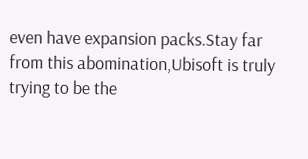even have expansion packs.Stay far from this abomination,Ubisoft is truly trying to be the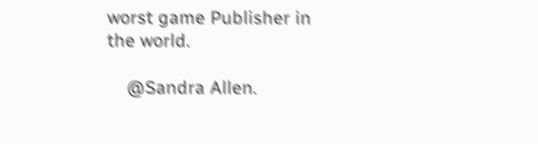worst game Publisher in the world.

    @Sandra Allen.